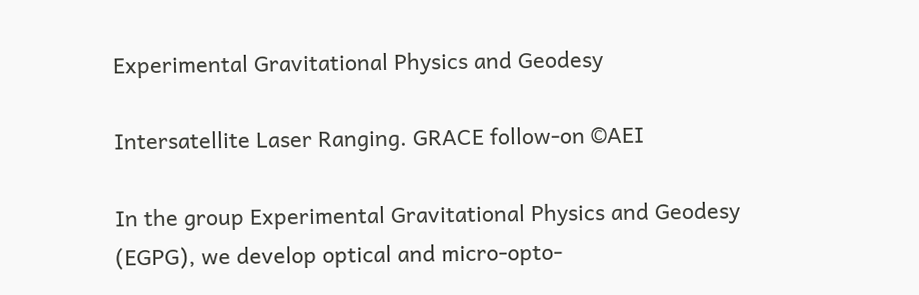Experimental Gravitational Physics and Geodesy

Intersatellite Laser Ranging. GRACE follow-on ©AEI

In the group Experimental Gravitational Physics and Geodesy (EGPG), we develop optical and micro-opto-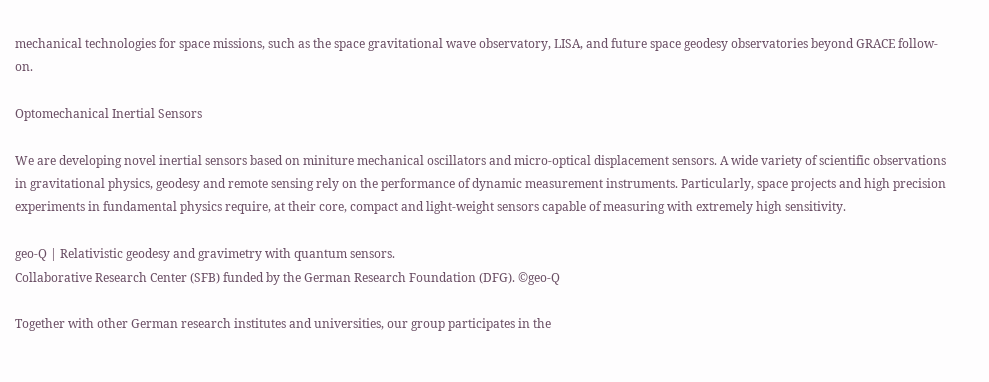mechanical technologies for space missions, such as the space gravitational wave observatory, LISA, and future space geodesy observatories beyond GRACE follow-on.

Optomechanical Inertial Sensors

We are developing novel inertial sensors based on miniture mechanical oscillators and micro-optical displacement sensors. A wide variety of scientific observations in gravitational physics, geodesy and remote sensing rely on the performance of dynamic measurement instruments. Particularly, space projects and high precision experiments in fundamental physics require, at their core, compact and light-weight sensors capable of measuring with extremely high sensitivity.

geo-Q | Relativistic geodesy and gravimetry with quantum sensors.
Collaborative Research Center (SFB) funded by the German Research Foundation (DFG). ©geo-Q

Together with other German research institutes and universities, our group participates in the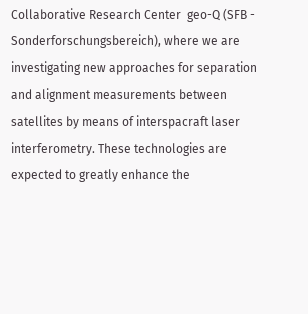Collaborative Research Center  geo-Q (SFB - Sonderforschungsbereich), where we are investigating new approaches for separation and alignment measurements between satellites by means of interspacraft laser interferometry. These technologies are expected to greatly enhance the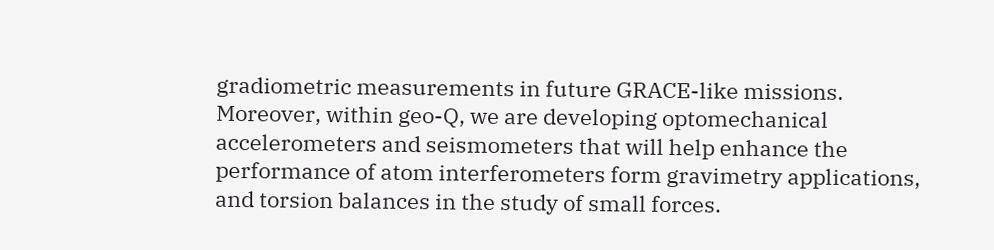gradiometric measurements in future GRACE-like missions. Moreover, within geo-Q, we are developing optomechanical accelerometers and seismometers that will help enhance the performance of atom interferometers form gravimetry applications, and torsion balances in the study of small forces.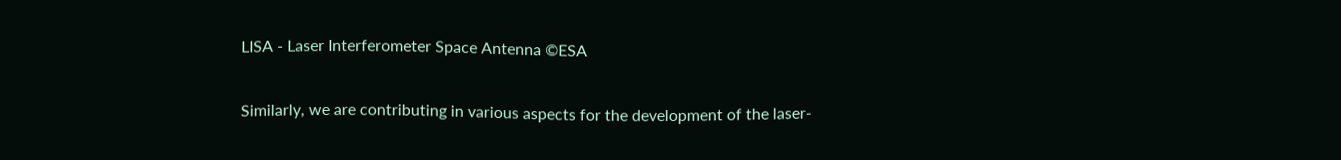LISA - Laser Interferometer Space Antenna ©ESA

Similarly, we are contributing in various aspects for the development of the laser-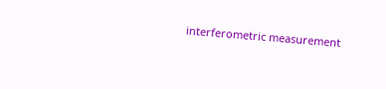interferometric measurement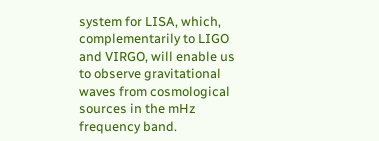system for LISA, which, complementarily to LIGO and VIRGO, will enable us to observe gravitational waves from cosmological sources in the mHz frequency band.